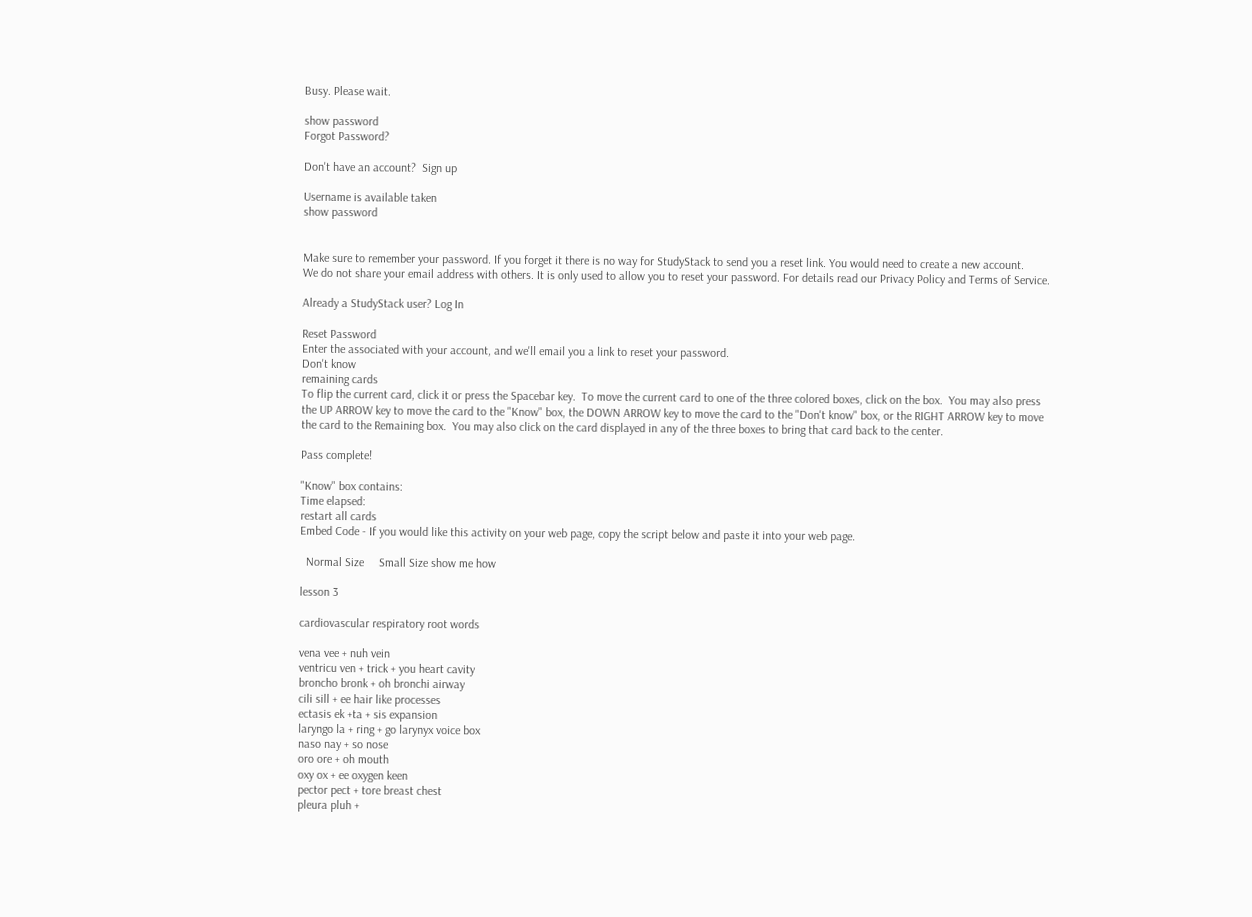Busy. Please wait.

show password
Forgot Password?

Don't have an account?  Sign up

Username is available taken
show password


Make sure to remember your password. If you forget it there is no way for StudyStack to send you a reset link. You would need to create a new account.
We do not share your email address with others. It is only used to allow you to reset your password. For details read our Privacy Policy and Terms of Service.

Already a StudyStack user? Log In

Reset Password
Enter the associated with your account, and we'll email you a link to reset your password.
Don't know
remaining cards
To flip the current card, click it or press the Spacebar key.  To move the current card to one of the three colored boxes, click on the box.  You may also press the UP ARROW key to move the card to the "Know" box, the DOWN ARROW key to move the card to the "Don't know" box, or the RIGHT ARROW key to move the card to the Remaining box.  You may also click on the card displayed in any of the three boxes to bring that card back to the center.

Pass complete!

"Know" box contains:
Time elapsed:
restart all cards
Embed Code - If you would like this activity on your web page, copy the script below and paste it into your web page.

  Normal Size     Small Size show me how

lesson 3

cardiovascular respiratory root words

vena vee + nuh vein
ventricu ven + trick + you heart cavity
broncho bronk + oh bronchi airway
cili sill + ee hair like processes
ectasis ek +ta + sis expansion
laryngo la + ring + go larynyx voice box
naso nay + so nose
oro ore + oh mouth
oxy ox + ee oxygen keen
pector pect + tore breast chest
pleura pluh +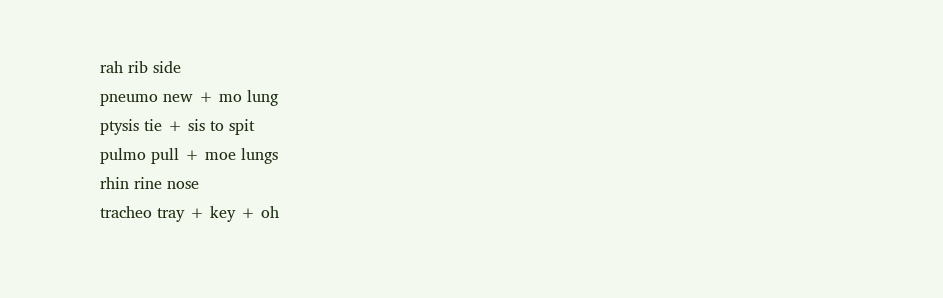rah rib side
pneumo new + mo lung
ptysis tie + sis to spit
pulmo pull + moe lungs
rhin rine nose
tracheo tray + key + oh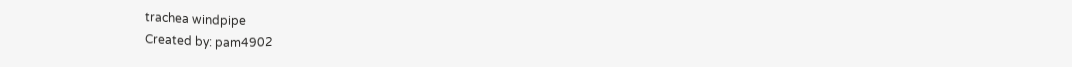trachea windpipe
Created by: pam4902